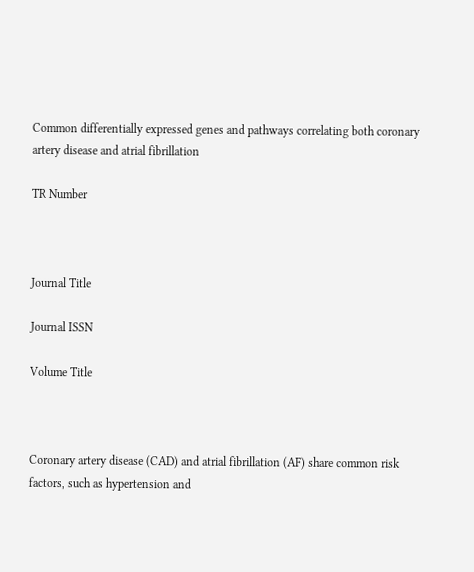Common differentially expressed genes and pathways correlating both coronary artery disease and atrial fibrillation

TR Number



Journal Title

Journal ISSN

Volume Title



Coronary artery disease (CAD) and atrial fibrillation (AF) share common risk factors, such as hypertension and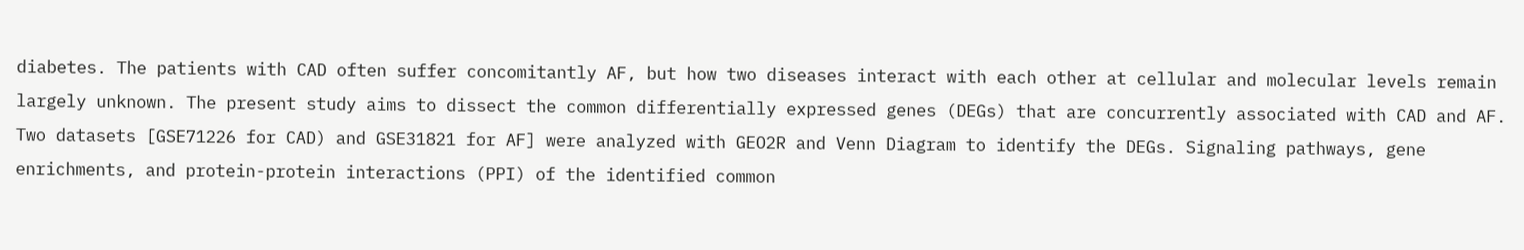diabetes. The patients with CAD often suffer concomitantly AF, but how two diseases interact with each other at cellular and molecular levels remain largely unknown. The present study aims to dissect the common differentially expressed genes (DEGs) that are concurrently associated with CAD and AF. Two datasets [GSE71226 for CAD) and GSE31821 for AF] were analyzed with GEO2R and Venn Diagram to identify the DEGs. Signaling pathways, gene enrichments, and protein-protein interactions (PPI) of the identified common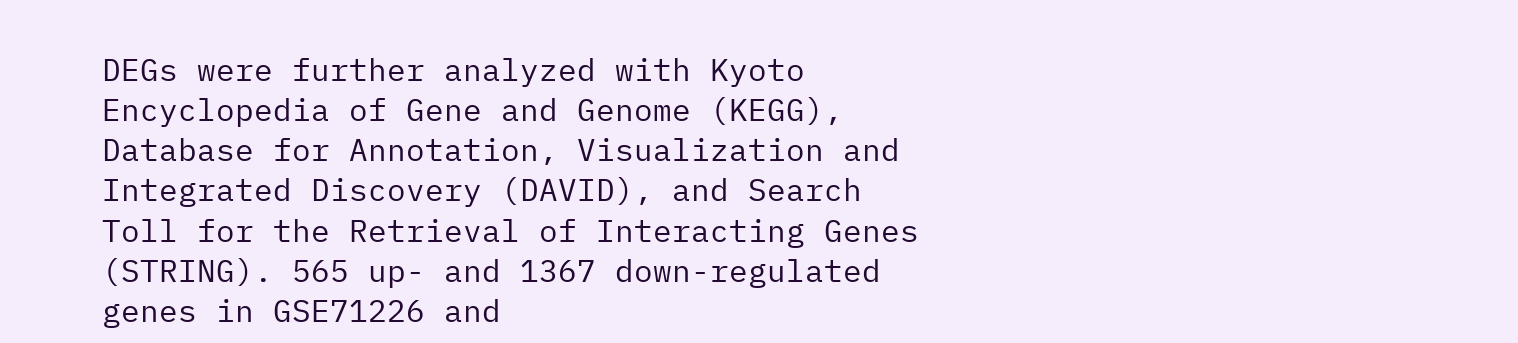DEGs were further analyzed with Kyoto Encyclopedia of Gene and Genome (KEGG), Database for Annotation, Visualization and Integrated Discovery (DAVID), and Search Toll for the Retrieval of Interacting Genes (STRING). 565 up- and 1367 down-regulated genes in GSE71226 and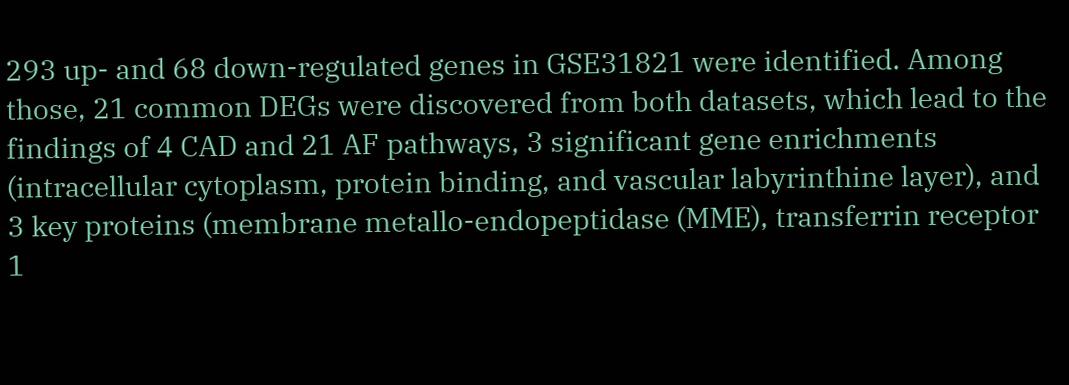293 up- and 68 down-regulated genes in GSE31821 were identified. Among those, 21 common DEGs were discovered from both datasets, which lead to the findings of 4 CAD and 21 AF pathways, 3 significant gene enrichments (intracellular cytoplasm, protein binding, and vascular labyrinthine layer), and 3 key proteins (membrane metallo-endopeptidase (MME), transferrin receptor 1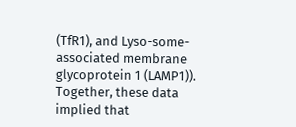(TfR1), and Lyso-some-associated membrane glycoprotein 1 (LAMP1)). Together, these data implied that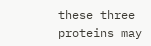these three proteins may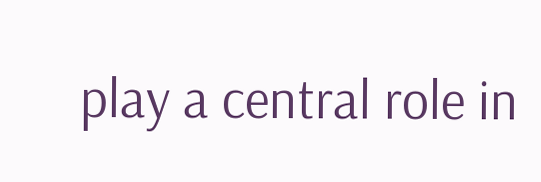play a central role in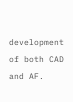development of both CAD and AF.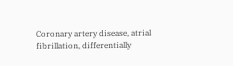Coronary artery disease, atrial fibrillation, differentially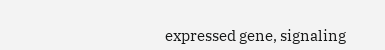expressed gene, signaling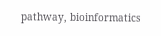pathway, bioinformatics